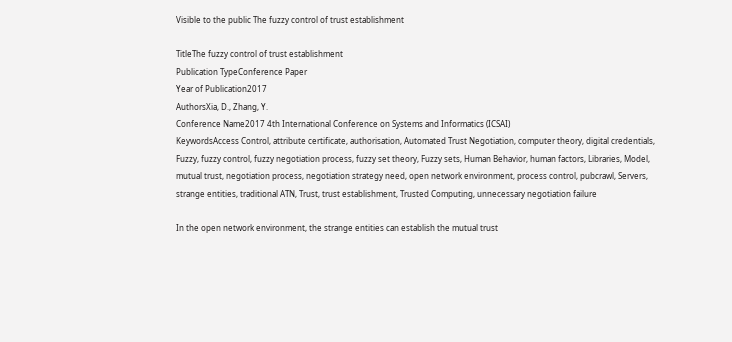Visible to the public The fuzzy control of trust establishment

TitleThe fuzzy control of trust establishment
Publication TypeConference Paper
Year of Publication2017
AuthorsXia, D., Zhang, Y.
Conference Name2017 4th International Conference on Systems and Informatics (ICSAI)
KeywordsAccess Control, attribute certificate, authorisation, Automated Trust Negotiation, computer theory, digital credentials, Fuzzy, fuzzy control, fuzzy negotiation process, fuzzy set theory, Fuzzy sets, Human Behavior, human factors, Libraries, Model, mutual trust, negotiation process, negotiation strategy need, open network environment, process control, pubcrawl, Servers, strange entities, traditional ATN, Trust, trust establishment, Trusted Computing, unnecessary negotiation failure

In the open network environment, the strange entities can establish the mutual trust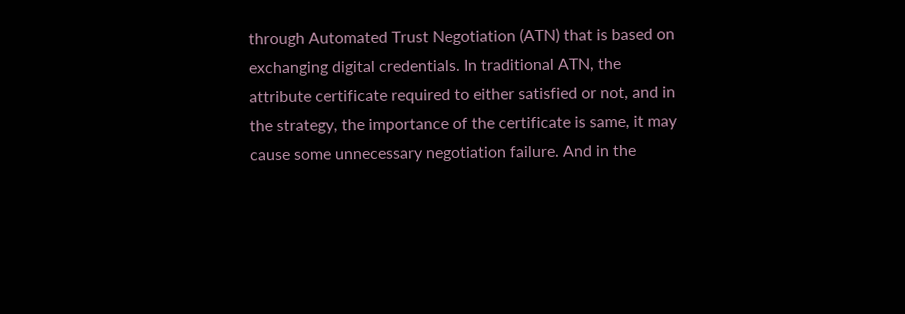through Automated Trust Negotiation (ATN) that is based on exchanging digital credentials. In traditional ATN, the attribute certificate required to either satisfied or not, and in the strategy, the importance of the certificate is same, it may cause some unnecessary negotiation failure. And in the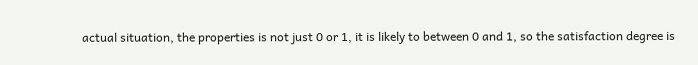actual situation, the properties is not just 0 or 1, it is likely to between 0 and 1, so the satisfaction degree is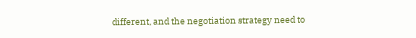different, and the negotiation strategy need to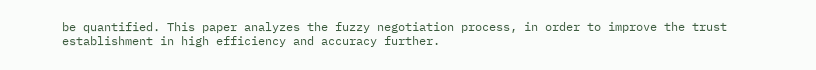be quantified. This paper analyzes the fuzzy negotiation process, in order to improve the trust establishment in high efficiency and accuracy further.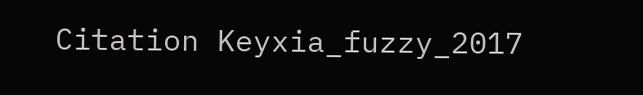Citation Keyxia_fuzzy_2017